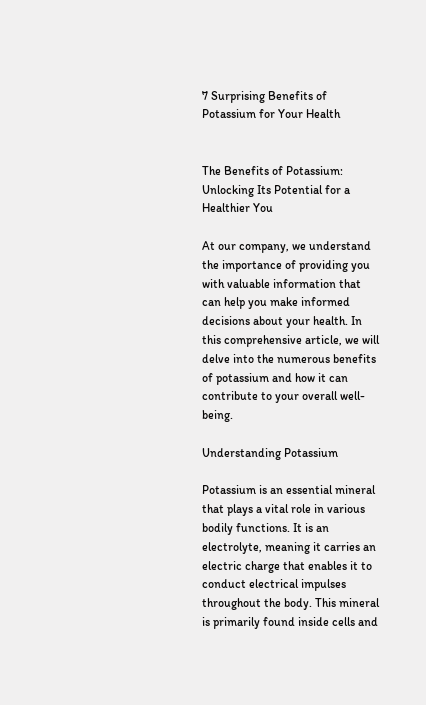7 Surprising Benefits of Potassium for Your Health


The Benefits of Potassium: Unlocking Its Potential for a Healthier You

At our company, we understand the importance of providing you with valuable information that can help you make informed decisions about your health. In this comprehensive article, we will delve into the numerous benefits of potassium and how it can contribute to your overall well-being.

Understanding Potassium

Potassium is an essential mineral that plays a vital role in various bodily functions. It is an electrolyte, meaning it carries an electric charge that enables it to conduct electrical impulses throughout the body. This mineral is primarily found inside cells and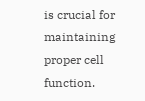is crucial for maintaining proper cell function.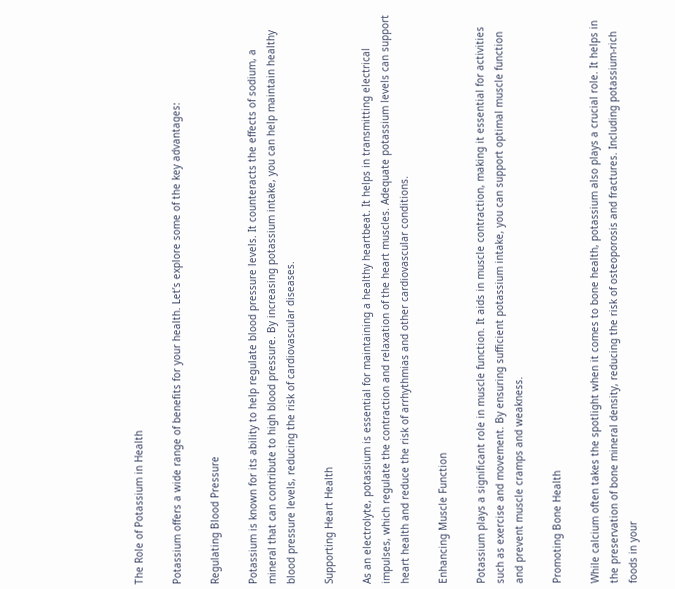The Role of Potassium in Health

Potassium offers a wide range of benefits for your health. Let’s explore some of the key advantages:

Regulating Blood Pressure

Potassium is known for its ability to help regulate blood pressure levels. It counteracts the effects of sodium, a mineral that can contribute to high blood pressure. By increasing potassium intake, you can help maintain healthy blood pressure levels, reducing the risk of cardiovascular diseases.

Supporting Heart Health

As an electrolyte, potassium is essential for maintaining a healthy heartbeat. It helps in transmitting electrical impulses, which regulate the contraction and relaxation of the heart muscles. Adequate potassium levels can support heart health and reduce the risk of arrhythmias and other cardiovascular conditions.

Enhancing Muscle Function

Potassium plays a significant role in muscle function. It aids in muscle contraction, making it essential for activities such as exercise and movement. By ensuring sufficient potassium intake, you can support optimal muscle function and prevent muscle cramps and weakness.

Promoting Bone Health

While calcium often takes the spotlight when it comes to bone health, potassium also plays a crucial role. It helps in the preservation of bone mineral density, reducing the risk of osteoporosis and fractures. Including potassium-rich foods in your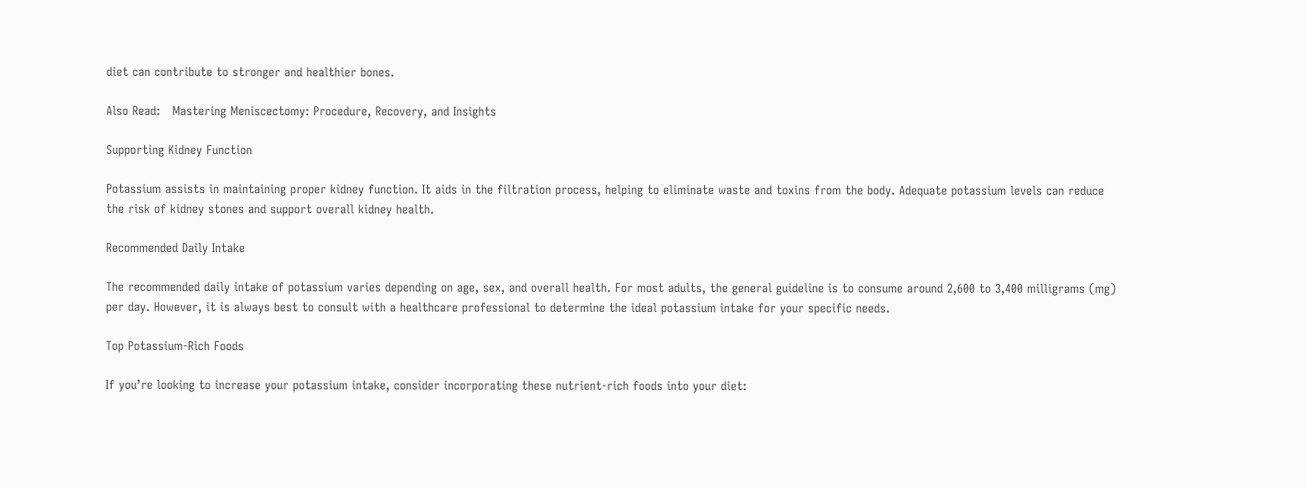diet can contribute to stronger and healthier bones.

Also Read:   Mastering Meniscectomy: Procedure, Recovery, and Insights

Supporting Kidney Function

Potassium assists in maintaining proper kidney function. It aids in the filtration process, helping to eliminate waste and toxins from the body. Adequate potassium levels can reduce the risk of kidney stones and support overall kidney health.

Recommended Daily Intake

The recommended daily intake of potassium varies depending on age, sex, and overall health. For most adults, the general guideline is to consume around 2,600 to 3,400 milligrams (mg) per day. However, it is always best to consult with a healthcare professional to determine the ideal potassium intake for your specific needs.

Top Potassium-Rich Foods

If you’re looking to increase your potassium intake, consider incorporating these nutrient-rich foods into your diet: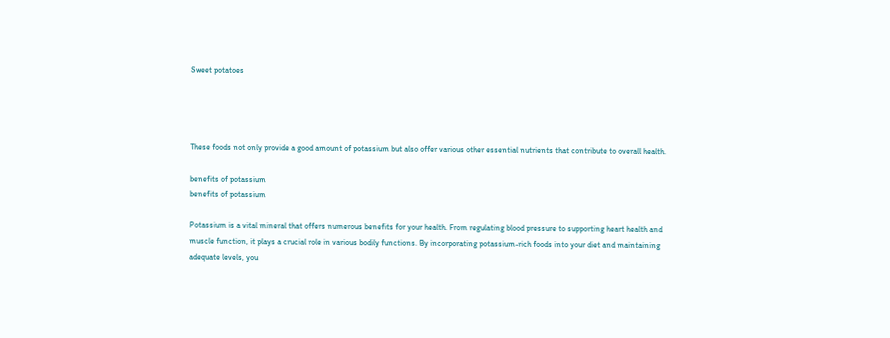Sweet potatoes




These foods not only provide a good amount of potassium but also offer various other essential nutrients that contribute to overall health.

benefits of potassium
benefits of potassium

Potassium is a vital mineral that offers numerous benefits for your health. From regulating blood pressure to supporting heart health and muscle function, it plays a crucial role in various bodily functions. By incorporating potassium-rich foods into your diet and maintaining adequate levels, you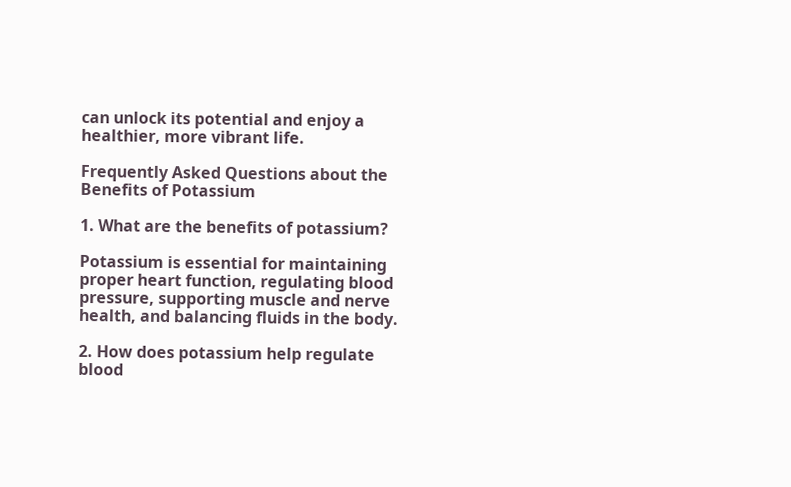can unlock its potential and enjoy a healthier, more vibrant life.

Frequently Asked Questions about the Benefits of Potassium

1. What are the benefits of potassium?

Potassium is essential for maintaining proper heart function, regulating blood pressure, supporting muscle and nerve health, and balancing fluids in the body.

2. How does potassium help regulate blood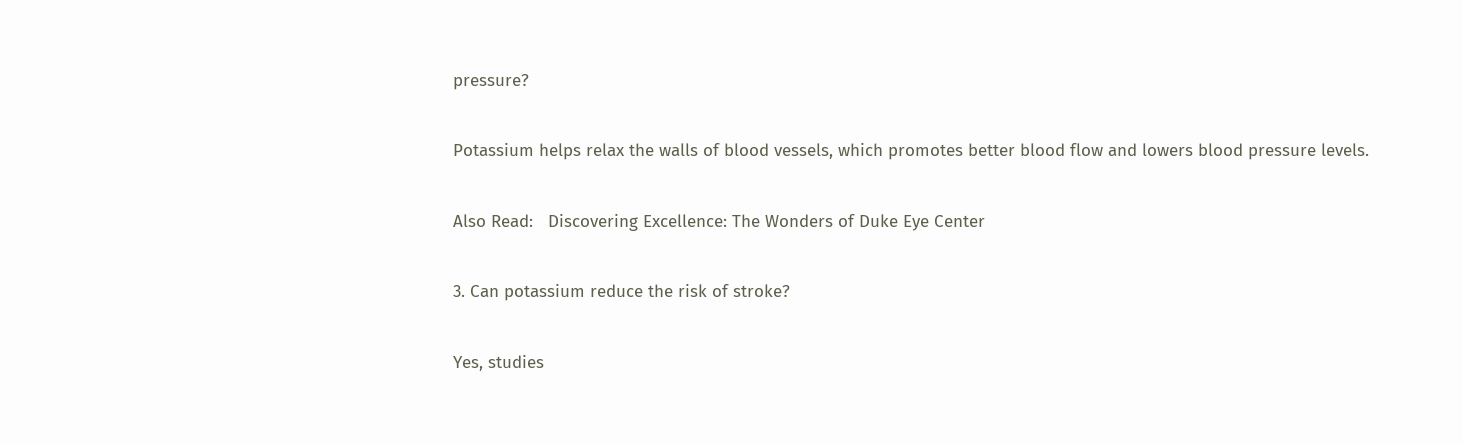pressure?

Potassium helps relax the walls of blood vessels, which promotes better blood flow and lowers blood pressure levels.

Also Read:   Discovering Excellence: The Wonders of Duke Eye Center

3. Can potassium reduce the risk of stroke?

Yes, studies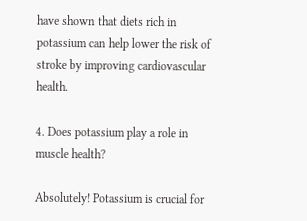have shown that diets rich in potassium can help lower the risk of stroke by improving cardiovascular health.

4. Does potassium play a role in muscle health?

Absolutely! Potassium is crucial for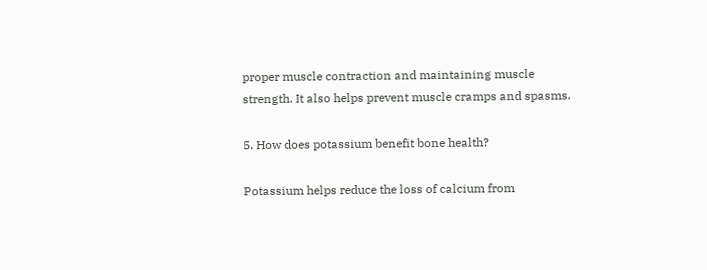proper muscle contraction and maintaining muscle strength. It also helps prevent muscle cramps and spasms.

5. How does potassium benefit bone health?

Potassium helps reduce the loss of calcium from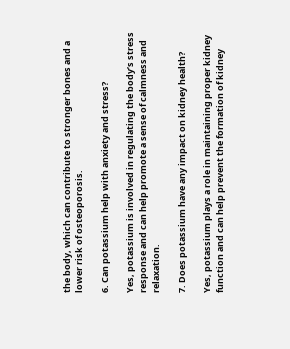the body, which can contribute to stronger bones and a lower risk of osteoporosis.

6. Can potassium help with anxiety and stress?

Yes, potassium is involved in regulating the body’s stress response and can help promote a sense of calmness and relaxation.

7. Does potassium have any impact on kidney health?

Yes, potassium plays a role in maintaining proper kidney function and can help prevent the formation of kidney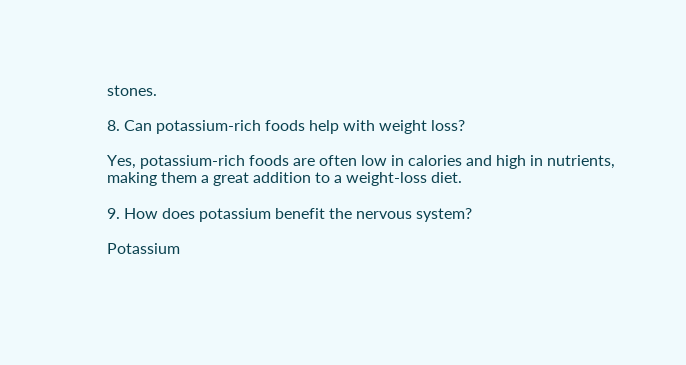stones.

8. Can potassium-rich foods help with weight loss?

Yes, potassium-rich foods are often low in calories and high in nutrients, making them a great addition to a weight-loss diet.

9. How does potassium benefit the nervous system?

Potassium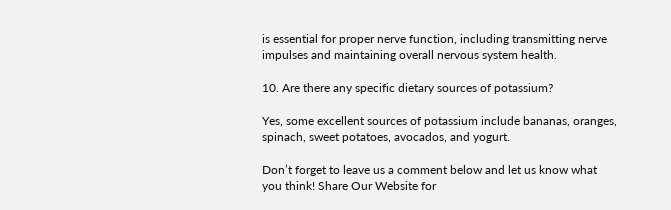is essential for proper nerve function, including transmitting nerve impulses and maintaining overall nervous system health.

10. Are there any specific dietary sources of potassium?

Yes, some excellent sources of potassium include bananas, oranges, spinach, sweet potatoes, avocados, and yogurt.

Don’t forget to leave us a comment below and let us know what you think! Share Our Website for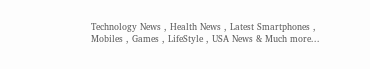Technology News , Health News , Latest Smartphones , Mobiles , Games , LifeStyle , USA News & Much more...